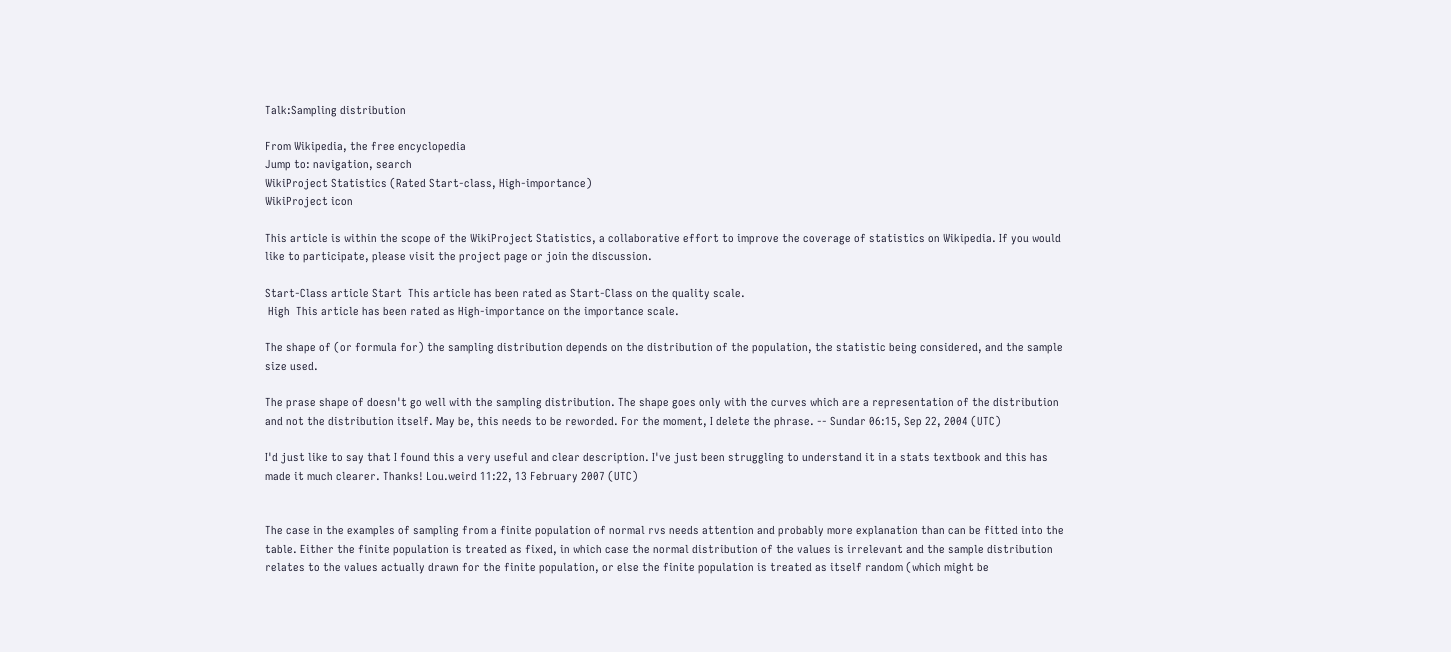Talk:Sampling distribution

From Wikipedia, the free encyclopedia
Jump to: navigation, search
WikiProject Statistics (Rated Start-class, High-importance)
WikiProject icon

This article is within the scope of the WikiProject Statistics, a collaborative effort to improve the coverage of statistics on Wikipedia. If you would like to participate, please visit the project page or join the discussion.

Start-Class article Start  This article has been rated as Start-Class on the quality scale.
 High  This article has been rated as High-importance on the importance scale.

The shape of (or formula for) the sampling distribution depends on the distribution of the population, the statistic being considered, and the sample size used.

The prase shape of doesn't go well with the sampling distribution. The shape goes only with the curves which are a representation of the distribution and not the distribution itself. May be, this needs to be reworded. For the moment, I delete the phrase. -- Sundar 06:15, Sep 22, 2004 (UTC)

I'd just like to say that I found this a very useful and clear description. I've just been struggling to understand it in a stats textbook and this has made it much clearer. Thanks! Lou.weird 11:22, 13 February 2007 (UTC)


The case in the examples of sampling from a finite population of normal rvs needs attention and probably more explanation than can be fitted into the table. Either the finite population is treated as fixed, in which case the normal distribution of the values is irrelevant and the sample distribution relates to the values actually drawn for the finite population, or else the finite population is treated as itself random (which might be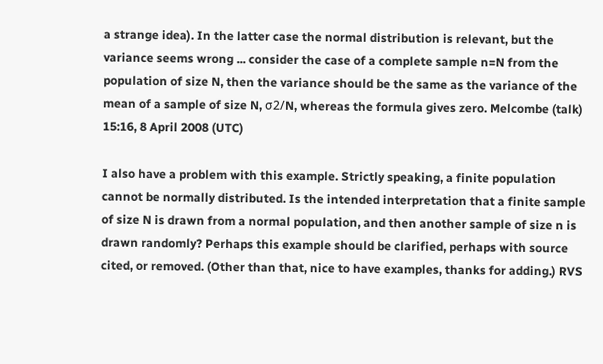a strange idea). In the latter case the normal distribution is relevant, but the variance seems wrong ... consider the case of a complete sample n=N from the population of size N, then the variance should be the same as the variance of the mean of a sample of size N, σ2/N, whereas the formula gives zero. Melcombe (talk) 15:16, 8 April 2008 (UTC)

I also have a problem with this example. Strictly speaking, a finite population cannot be normally distributed. Is the intended interpretation that a finite sample of size N is drawn from a normal population, and then another sample of size n is drawn randomly? Perhaps this example should be clarified, perhaps with source cited, or removed. (Other than that, nice to have examples, thanks for adding.) RVS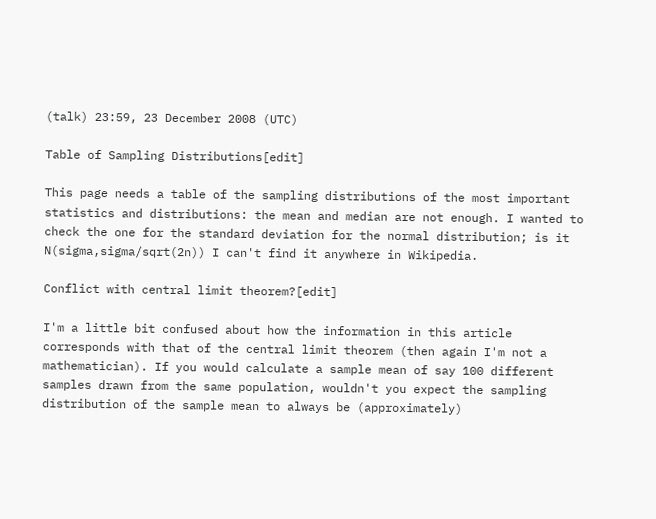(talk) 23:59, 23 December 2008 (UTC)

Table of Sampling Distributions[edit]

This page needs a table of the sampling distributions of the most important statistics and distributions: the mean and median are not enough. I wanted to check the one for the standard deviation for the normal distribution; is it N(sigma,sigma/sqrt(2n)) I can't find it anywhere in Wikipedia.

Conflict with central limit theorem?[edit]

I'm a little bit confused about how the information in this article corresponds with that of the central limit theorem (then again I'm not a mathematician). If you would calculate a sample mean of say 100 different samples drawn from the same population, wouldn't you expect the sampling distribution of the sample mean to always be (approximately)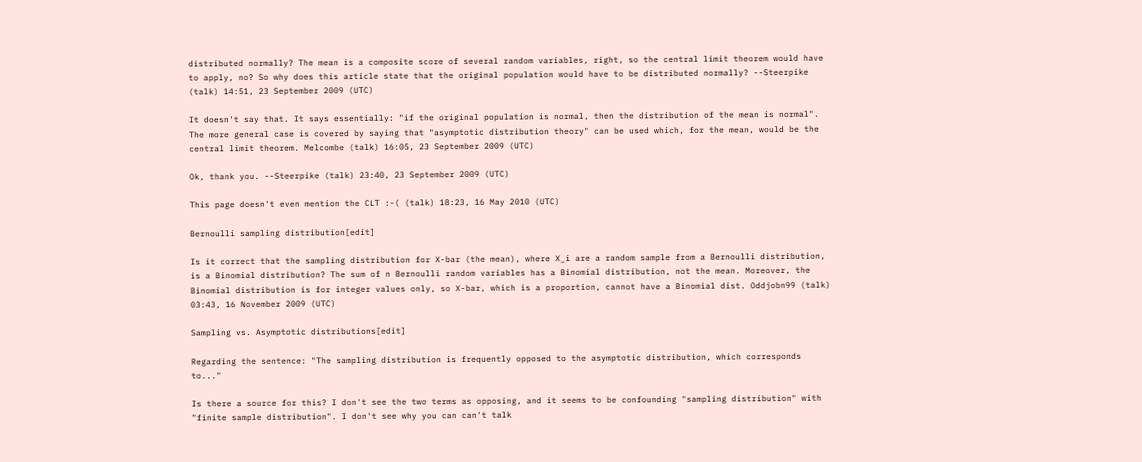distributed normally? The mean is a composite score of several random variables, right, so the central limit theorem would have to apply, no? So why does this article state that the original population would have to be distributed normally? --Steerpike (talk) 14:51, 23 September 2009 (UTC)

It doesn't say that. It says essentially: "if the original population is normal, then the distribution of the mean is normal". The more general case is covered by saying that "asymptotic distribution theory" can be used which, for the mean, would be the central limit theorem. Melcombe (talk) 16:05, 23 September 2009 (UTC)

Ok, thank you. --Steerpike (talk) 23:40, 23 September 2009 (UTC)

This page doesn't even mention the CLT :-( (talk) 18:23, 16 May 2010 (UTC)

Bernoulli sampling distribution[edit]

Is it correct that the sampling distribution for X-bar (the mean), where X_i are a random sample from a Bernoulli distribution, is a Binomial distribution? The sum of n Bernoulli random variables has a Binomial distribution, not the mean. Moreover, the Binomial distribution is for integer values only, so X-bar, which is a proportion, cannot have a Binomial dist. Oddjobn99 (talk) 03:43, 16 November 2009 (UTC)

Sampling vs. Asymptotic distributions[edit]

Regarding the sentence: "The sampling distribution is frequently opposed to the asymptotic distribution, which corresponds to..."

Is there a source for this? I don't see the two terms as opposing, and it seems to be confounding "sampling distribution" with "finite sample distribution". I don't see why you can can't talk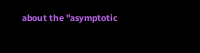about the "asymptotic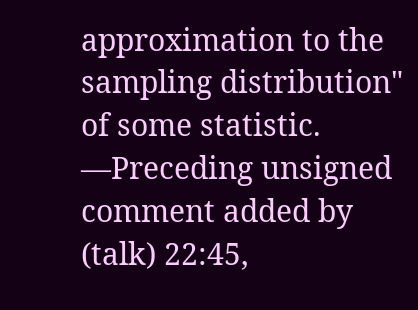approximation to the sampling distribution" of some statistic. —Preceding unsigned comment added by (talk) 22:45,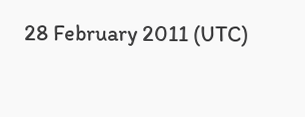28 February 2011 (UTC)